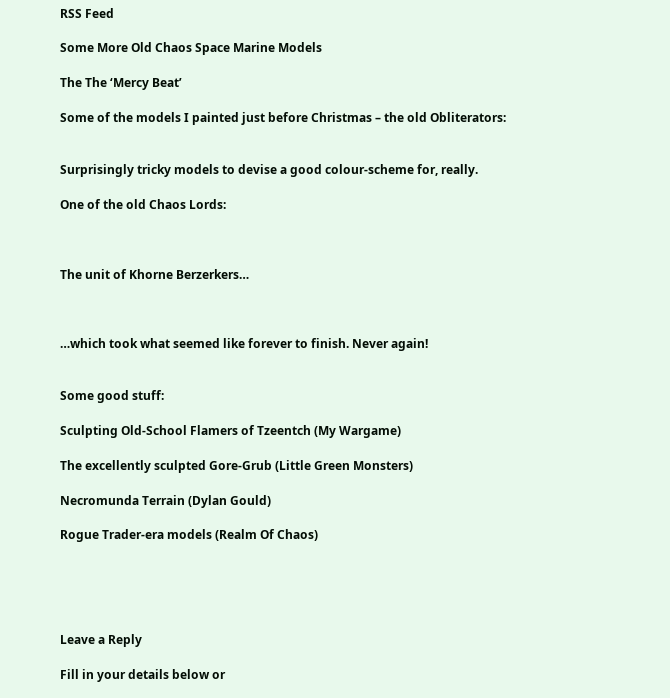RSS Feed

Some More Old Chaos Space Marine Models

The The ‘Mercy Beat’

Some of the models I painted just before Christmas – the old Obliterators:


Surprisingly tricky models to devise a good colour-scheme for, really.

One of the old Chaos Lords:



The unit of Khorne Berzerkers…



…which took what seemed like forever to finish. Never again!


Some good stuff:

Sculpting Old-School Flamers of Tzeentch (My Wargame)

The excellently sculpted Gore-Grub (Little Green Monsters)

Necromunda Terrain (Dylan Gould)

Rogue Trader-era models (Realm Of Chaos)





Leave a Reply

Fill in your details below or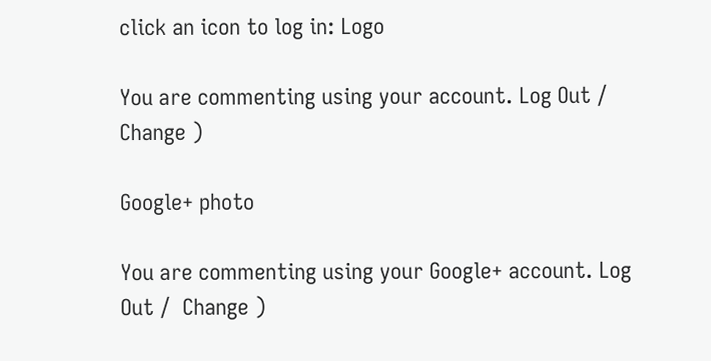click an icon to log in: Logo

You are commenting using your account. Log Out /  Change )

Google+ photo

You are commenting using your Google+ account. Log Out /  Change )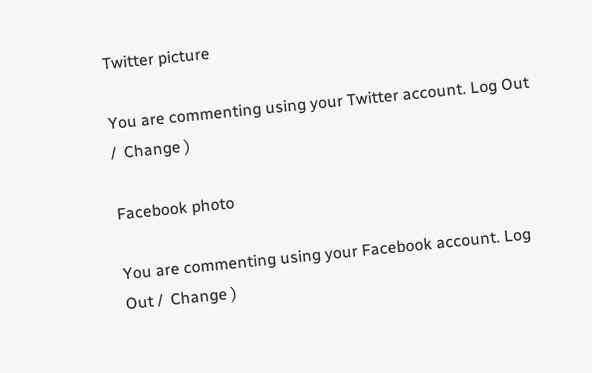Twitter picture

You are commenting using your Twitter account. Log Out /  Change )

Facebook photo

You are commenting using your Facebook account. Log Out /  Change )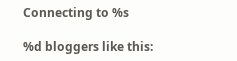Connecting to %s

%d bloggers like this: